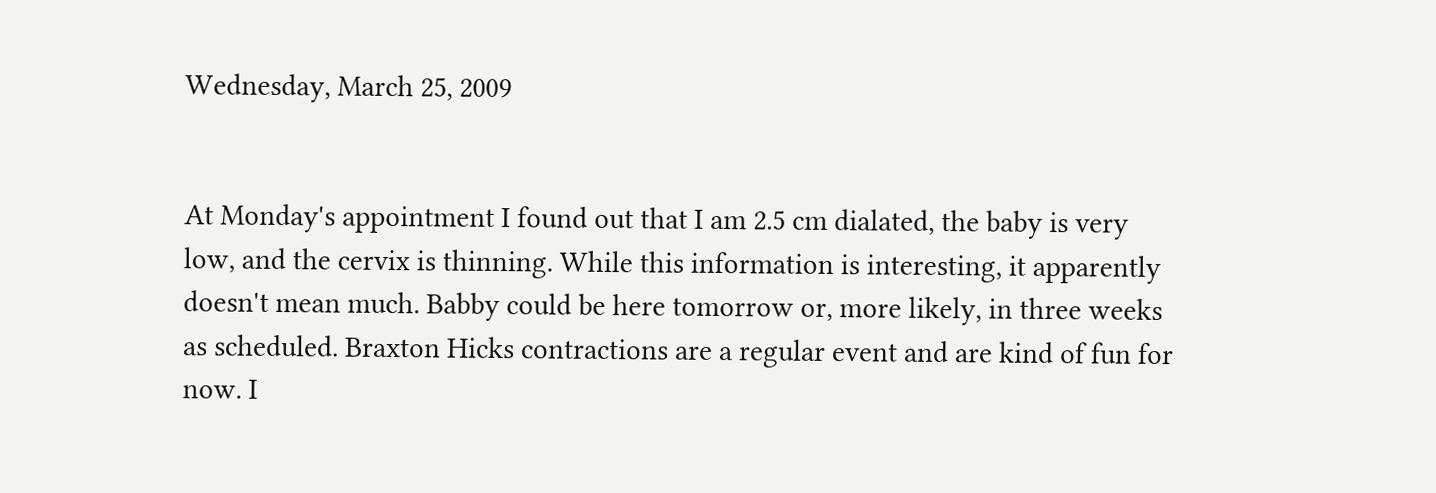Wednesday, March 25, 2009


At Monday's appointment I found out that I am 2.5 cm dialated, the baby is very low, and the cervix is thinning. While this information is interesting, it apparently doesn't mean much. Babby could be here tomorrow or, more likely, in three weeks as scheduled. Braxton Hicks contractions are a regular event and are kind of fun for now. I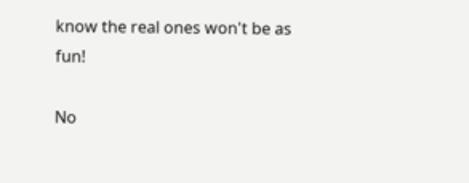know the real ones won't be as fun!

No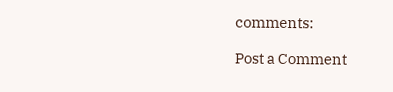comments:

Post a Comment